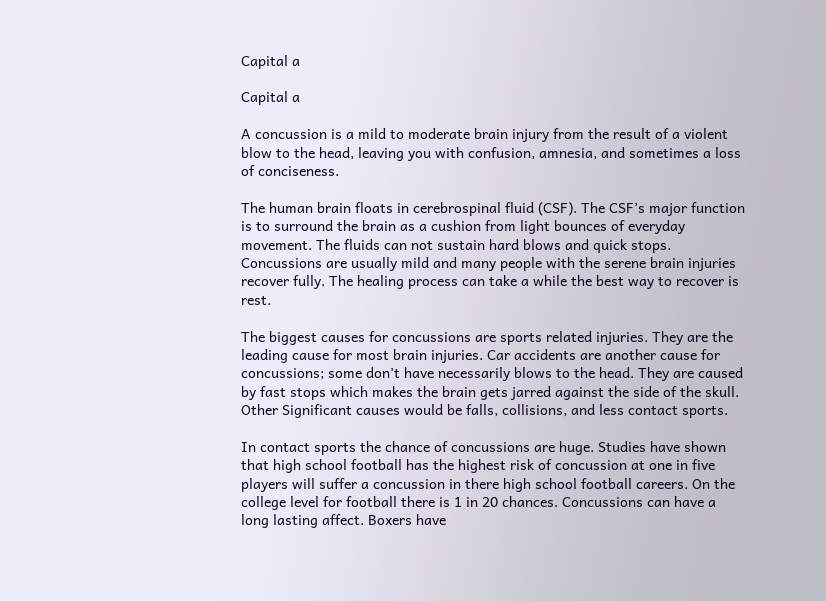Capital a

Capital a

A concussion is a mild to moderate brain injury from the result of a violent blow to the head, leaving you with confusion, amnesia, and sometimes a loss of conciseness.

The human brain floats in cerebrospinal fluid (CSF). The CSF’s major function is to surround the brain as a cushion from light bounces of everyday movement. The fluids can not sustain hard blows and quick stops. Concussions are usually mild and many people with the serene brain injuries recover fully. The healing process can take a while the best way to recover is rest.

The biggest causes for concussions are sports related injuries. They are the leading cause for most brain injuries. Car accidents are another cause for concussions; some don’t have necessarily blows to the head. They are caused by fast stops which makes the brain gets jarred against the side of the skull. Other Significant causes would be falls, collisions, and less contact sports.

In contact sports the chance of concussions are huge. Studies have shown that high school football has the highest risk of concussion at one in five players will suffer a concussion in there high school football careers. On the college level for football there is 1 in 20 chances. Concussions can have a long lasting affect. Boxers have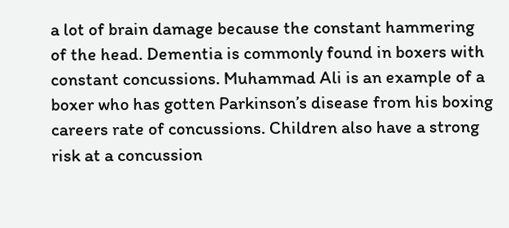a lot of brain damage because the constant hammering of the head. Dementia is commonly found in boxers with constant concussions. Muhammad Ali is an example of a boxer who has gotten Parkinson’s disease from his boxing careers rate of concussions. Children also have a strong risk at a concussion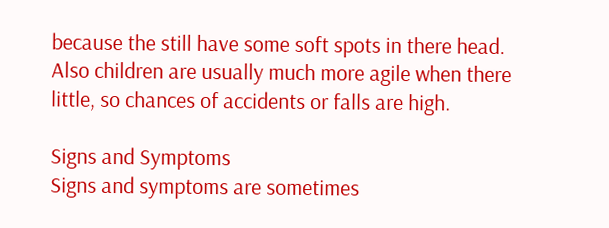because the still have some soft spots in there head. Also children are usually much more agile when there little, so chances of accidents or falls are high.

Signs and Symptoms
Signs and symptoms are sometimes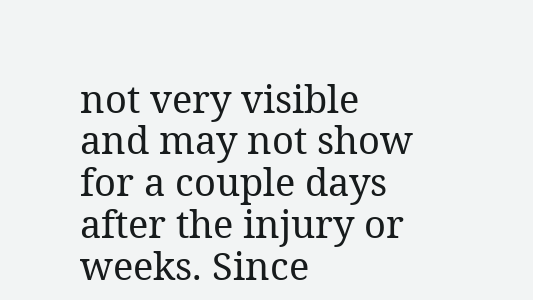not very visible and may not show for a couple days after the injury or weeks. Since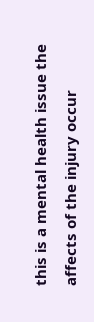this is a mental health issue the affects of the injury occur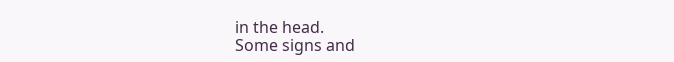in the head.
Some signs and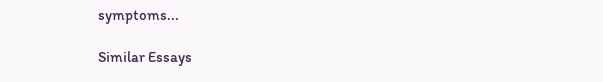symptoms...

Similar Essays